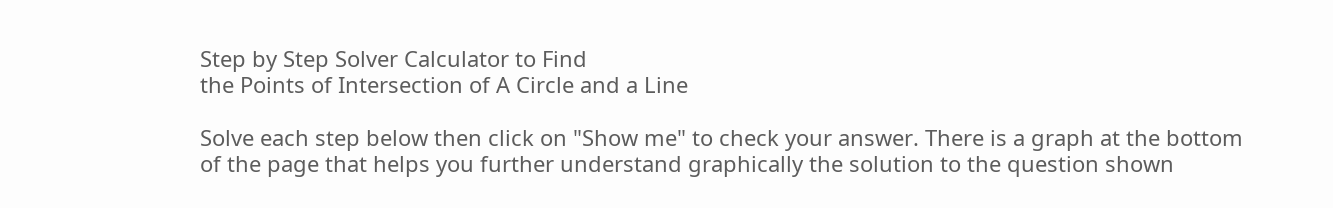Step by Step Solver Calculator to Find
the Points of Intersection of A Circle and a Line

Solve each step below then click on "Show me" to check your answer. There is a graph at the bottom of the page that helps you further understand graphically the solution to the question shown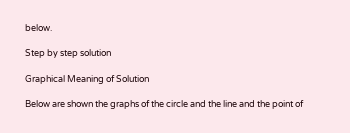below.

Step by step solution

Graphical Meaning of Solution

Below are shown the graphs of the circle and the line and the point of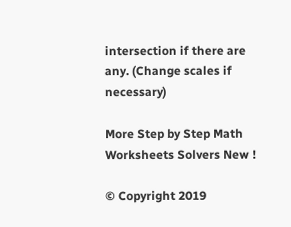intersection if there are any. (Change scales if necessary)

More Step by Step Math Worksheets Solvers New !

© Copyright 2019